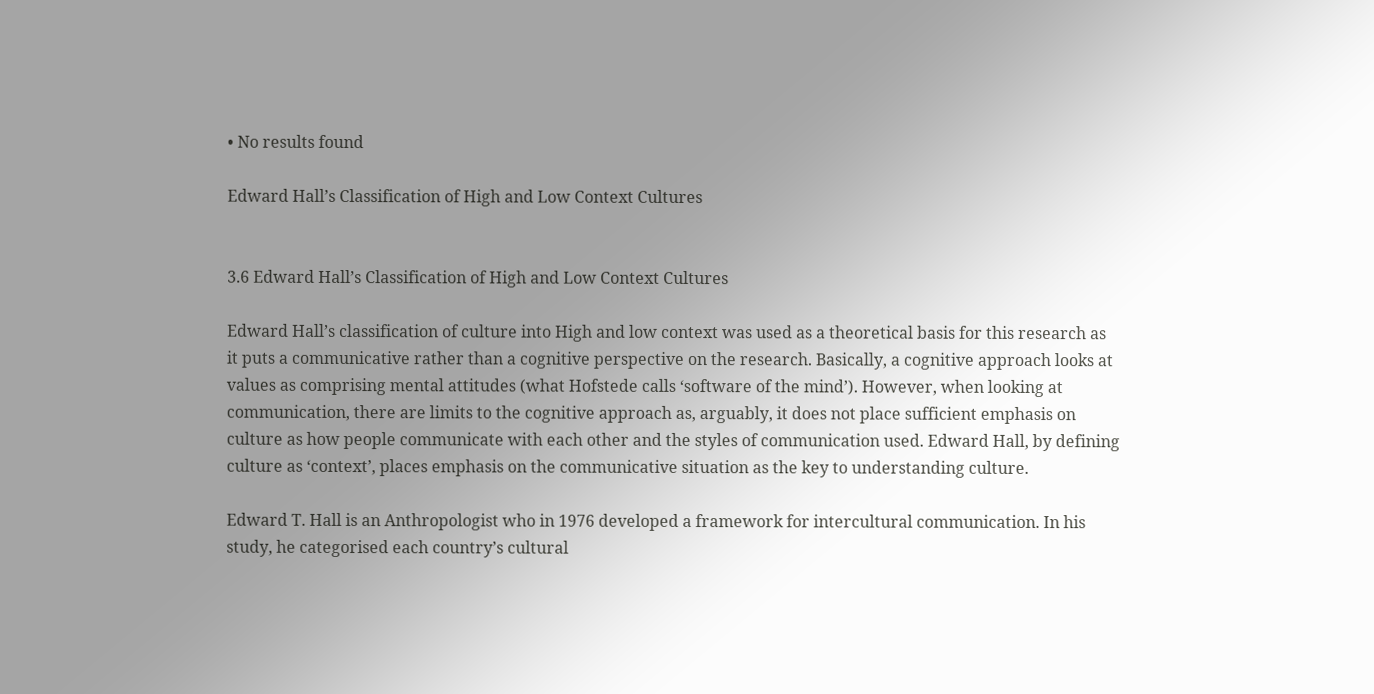• No results found

Edward Hall’s Classification of High and Low Context Cultures


3.6 Edward Hall’s Classification of High and Low Context Cultures

Edward Hall’s classification of culture into High and low context was used as a theoretical basis for this research as it puts a communicative rather than a cognitive perspective on the research. Basically, a cognitive approach looks at values as comprising mental attitudes (what Hofstede calls ‘software of the mind’). However, when looking at communication, there are limits to the cognitive approach as, arguably, it does not place sufficient emphasis on culture as how people communicate with each other and the styles of communication used. Edward Hall, by defining culture as ‘context’, places emphasis on the communicative situation as the key to understanding culture.

Edward T. Hall is an Anthropologist who in 1976 developed a framework for intercultural communication. In his study, he categorised each country’s cultural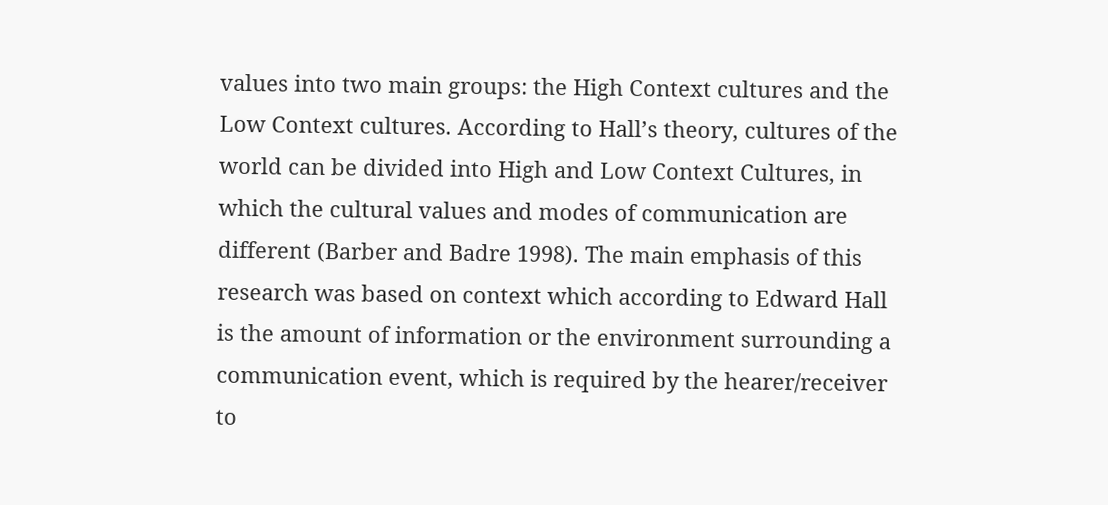values into two main groups: the High Context cultures and the Low Context cultures. According to Hall’s theory, cultures of the world can be divided into High and Low Context Cultures, in which the cultural values and modes of communication are different (Barber and Badre 1998). The main emphasis of this research was based on context which according to Edward Hall is the amount of information or the environment surrounding a communication event, which is required by the hearer/receiver to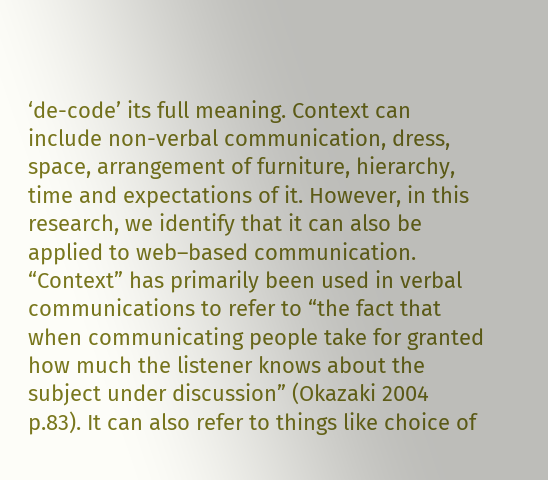‘de-code’ its full meaning. Context can include non-verbal communication, dress, space, arrangement of furniture, hierarchy, time and expectations of it. However, in this research, we identify that it can also be applied to web–based communication. “Context” has primarily been used in verbal communications to refer to “the fact that when communicating people take for granted how much the listener knows about the subject under discussion” (Okazaki 2004 p.83). It can also refer to things like choice of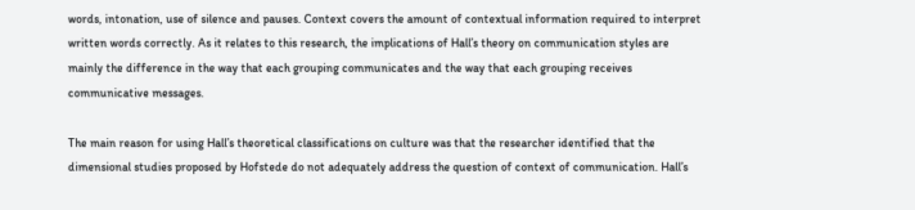words, intonation, use of silence and pauses. Context covers the amount of contextual information required to interpret written words correctly. As it relates to this research, the implications of Hall’s theory on communication styles are mainly the difference in the way that each grouping communicates and the way that each grouping receives communicative messages.

The main reason for using Hall’s theoretical classifications on culture was that the researcher identified that the dimensional studies proposed by Hofstede do not adequately address the question of context of communication. Hall’s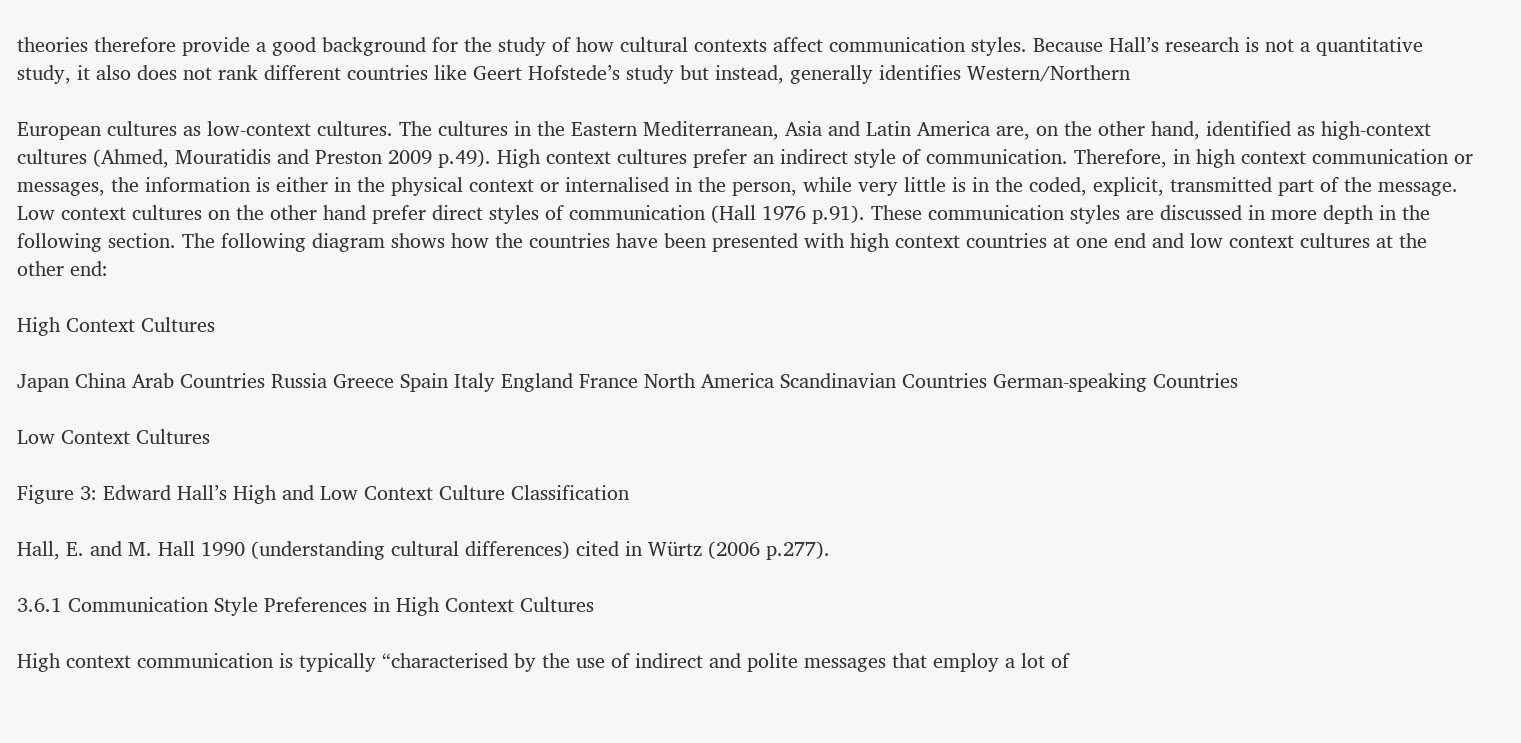theories therefore provide a good background for the study of how cultural contexts affect communication styles. Because Hall’s research is not a quantitative study, it also does not rank different countries like Geert Hofstede’s study but instead, generally identifies Western/Northern

European cultures as low-context cultures. The cultures in the Eastern Mediterranean, Asia and Latin America are, on the other hand, identified as high-context cultures (Ahmed, Mouratidis and Preston 2009 p.49). High context cultures prefer an indirect style of communication. Therefore, in high context communication or messages, the information is either in the physical context or internalised in the person, while very little is in the coded, explicit, transmitted part of the message. Low context cultures on the other hand prefer direct styles of communication (Hall 1976 p.91). These communication styles are discussed in more depth in the following section. The following diagram shows how the countries have been presented with high context countries at one end and low context cultures at the other end:

High Context Cultures

Japan China Arab Countries Russia Greece Spain Italy England France North America Scandinavian Countries German-speaking Countries

Low Context Cultures

Figure 3: Edward Hall’s High and Low Context Culture Classification

Hall, E. and M. Hall 1990 (understanding cultural differences) cited in Würtz (2006 p.277).

3.6.1 Communication Style Preferences in High Context Cultures

High context communication is typically “characterised by the use of indirect and polite messages that employ a lot of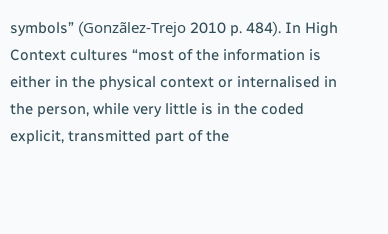symbols” (Gonzãlez-Trejo 2010 p. 484). In High Context cultures “most of the information is either in the physical context or internalised in the person, while very little is in the coded explicit, transmitted part of the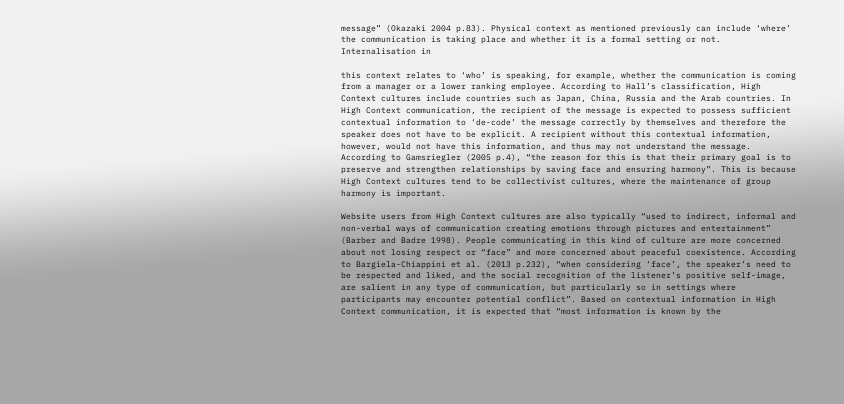message” (Okazaki 2004 p.83). Physical context as mentioned previously can include ‘where’ the communication is taking place and whether it is a formal setting or not. Internalisation in

this context relates to ‘who’ is speaking, for example, whether the communication is coming from a manager or a lower ranking employee. According to Hall’s classification, High Context cultures include countries such as Japan, China, Russia and the Arab countries. In High Context communication, the recipient of the message is expected to possess sufficient contextual information to ‘de-code’ the message correctly by themselves and therefore the speaker does not have to be explicit. A recipient without this contextual information, however, would not have this information, and thus may not understand the message. According to Gamsriegler (2005 p.4), “the reason for this is that their primary goal is to preserve and strengthen relationships by saving face and ensuring harmony”. This is because High Context cultures tend to be collectivist cultures, where the maintenance of group harmony is important.

Website users from High Context cultures are also typically “used to indirect, informal and non-verbal ways of communication creating emotions through pictures and entertainment” (Barber and Badre 1998). People communicating in this kind of culture are more concerned about not losing respect or “face” and more concerned about peaceful coexistence. According to Bargiela-Chiappini et al. (2013 p.232), “when considering ‘face’, the speaker’s need to be respected and liked, and the social recognition of the listener’s positive self-image, are salient in any type of communication, but particularly so in settings where participants may encounter potential conflict”. Based on contextual information in High Context communication, it is expected that “most information is known by the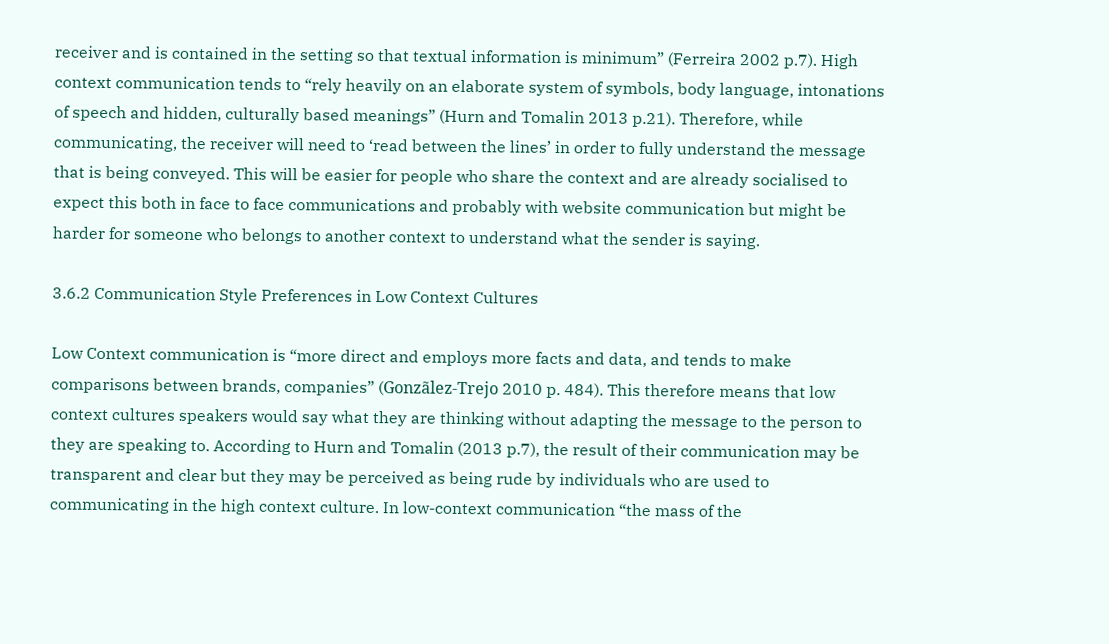receiver and is contained in the setting so that textual information is minimum” (Ferreira 2002 p.7). High context communication tends to “rely heavily on an elaborate system of symbols, body language, intonations of speech and hidden, culturally based meanings” (Hurn and Tomalin 2013 p.21). Therefore, while communicating, the receiver will need to ‘read between the lines’ in order to fully understand the message that is being conveyed. This will be easier for people who share the context and are already socialised to expect this both in face to face communications and probably with website communication but might be harder for someone who belongs to another context to understand what the sender is saying.

3.6.2 Communication Style Preferences in Low Context Cultures

Low Context communication is “more direct and employs more facts and data, and tends to make comparisons between brands, companies” (Gonzãlez-Trejo 2010 p. 484). This therefore means that low context cultures speakers would say what they are thinking without adapting the message to the person to they are speaking to. According to Hurn and Tomalin (2013 p.7), the result of their communication may be transparent and clear but they may be perceived as being rude by individuals who are used to communicating in the high context culture. In low-context communication “the mass of the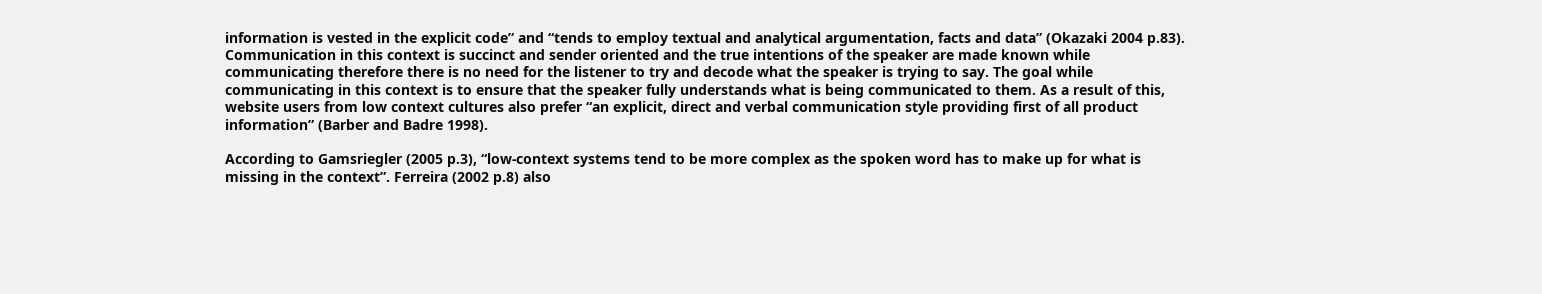information is vested in the explicit code” and “tends to employ textual and analytical argumentation, facts and data” (Okazaki 2004 p.83). Communication in this context is succinct and sender oriented and the true intentions of the speaker are made known while communicating therefore there is no need for the listener to try and decode what the speaker is trying to say. The goal while communicating in this context is to ensure that the speaker fully understands what is being communicated to them. As a result of this, website users from low context cultures also prefer “an explicit, direct and verbal communication style providing first of all product information” (Barber and Badre 1998).

According to Gamsriegler (2005 p.3), “low-context systems tend to be more complex as the spoken word has to make up for what is missing in the context”. Ferreira (2002 p.8) also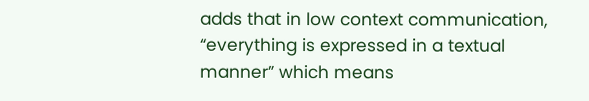adds that in low context communication, “everything is expressed in a textual manner” which means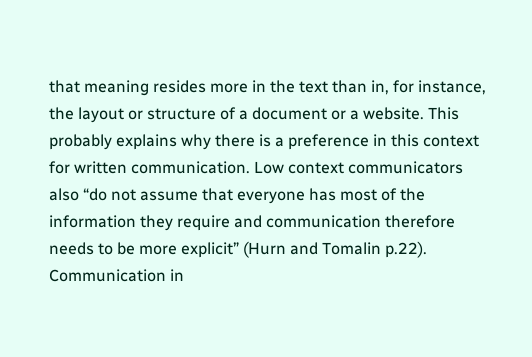that meaning resides more in the text than in, for instance, the layout or structure of a document or a website. This probably explains why there is a preference in this context for written communication. Low context communicators also “do not assume that everyone has most of the information they require and communication therefore needs to be more explicit” (Hurn and Tomalin p.22). Communication in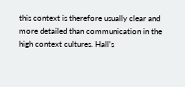this context is therefore usually clear and more detailed than communication in the high context cultures. Hall’s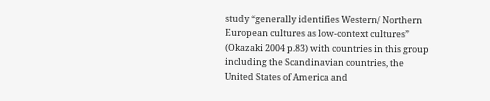study “generally identifies Western/ Northern European cultures as low-context cultures” (Okazaki 2004 p.83) with countries in this group including the Scandinavian countries, the United States of America and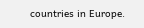countries in Europe.